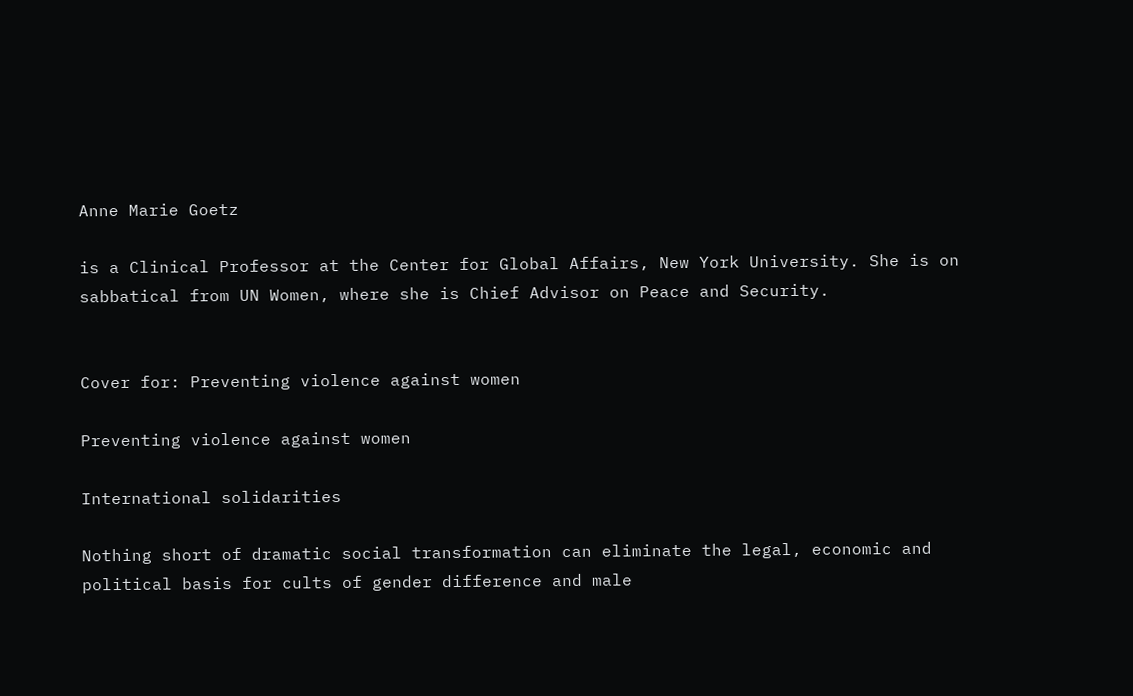Anne Marie Goetz

is a Clinical Professor at the Center for Global Affairs, New York University. She is on sabbatical from UN Women, where she is Chief Advisor on Peace and Security.


Cover for: Preventing violence against women

Preventing violence against women

International solidarities

Nothing short of dramatic social transformation can eliminate the legal, economic and political basis for cults of gender difference and male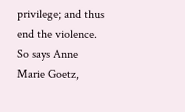privilege; and thus end the violence. So says Anne Marie Goetz,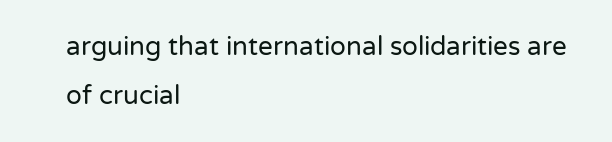arguing that international solidarities are of crucial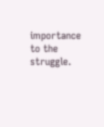importance to the struggle.